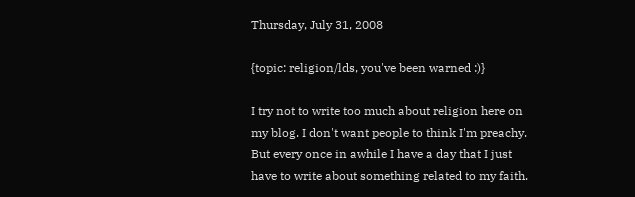Thursday, July 31, 2008

{topic: religion/lds, you've been warned :)}

I try not to write too much about religion here on my blog. I don't want people to think I'm preachy. But every once in awhile I have a day that I just have to write about something related to my faith.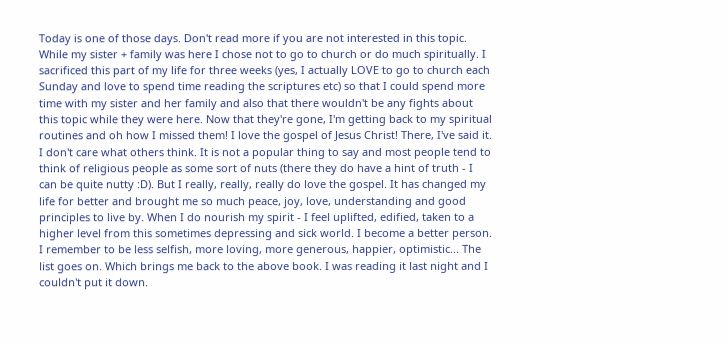Today is one of those days. Don't read more if you are not interested in this topic. While my sister + family was here I chose not to go to church or do much spiritually. I sacrificed this part of my life for three weeks (yes, I actually LOVE to go to church each Sunday and love to spend time reading the scriptures etc) so that I could spend more time with my sister and her family and also that there wouldn't be any fights about this topic while they were here. Now that they're gone, I'm getting back to my spiritual routines and oh how I missed them! I love the gospel of Jesus Christ! There, I've said it. I don't care what others think. It is not a popular thing to say and most people tend to think of religious people as some sort of nuts (there they do have a hint of truth - I can be quite nutty :D). But I really, really, really do love the gospel. It has changed my life for better and brought me so much peace, joy, love, understanding and good principles to live by. When I do nourish my spirit - I feel uplifted, edified, taken to a higher level from this sometimes depressing and sick world. I become a better person. I remember to be less selfish, more loving, more generous, happier, optimistic... The list goes on. Which brings me back to the above book. I was reading it last night and I couldn't put it down.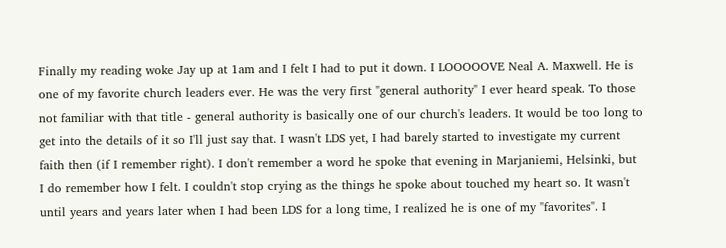Finally my reading woke Jay up at 1am and I felt I had to put it down. I LOOOOOVE Neal A. Maxwell. He is one of my favorite church leaders ever. He was the very first "general authority" I ever heard speak. To those not familiar with that title - general authority is basically one of our church's leaders. It would be too long to get into the details of it so I'll just say that. I wasn't LDS yet, I had barely started to investigate my current faith then (if I remember right). I don't remember a word he spoke that evening in Marjaniemi, Helsinki, but I do remember how I felt. I couldn't stop crying as the things he spoke about touched my heart so. It wasn't until years and years later when I had been LDS for a long time, I realized he is one of my "favorites". I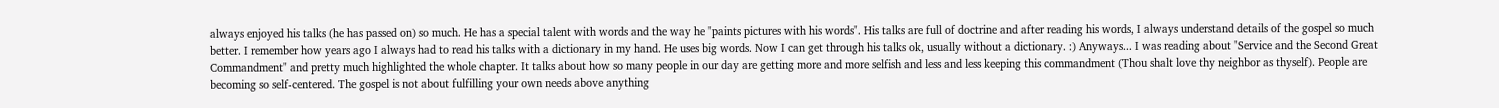always enjoyed his talks (he has passed on) so much. He has a special talent with words and the way he "paints pictures with his words". His talks are full of doctrine and after reading his words, I always understand details of the gospel so much better. I remember how years ago I always had to read his talks with a dictionary in my hand. He uses big words. Now I can get through his talks ok, usually without a dictionary. :) Anyways... I was reading about "Service and the Second Great Commandment" and pretty much highlighted the whole chapter. It talks about how so many people in our day are getting more and more selfish and less and less keeping this commandment (Thou shalt love thy neighbor as thyself). People are becoming so self-centered. The gospel is not about fulfilling your own needs above anything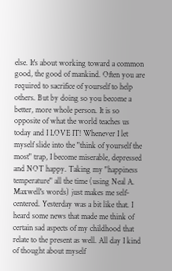else. It's about working toward a common good, the good of mankind. Often you are required to sacrifice of yourself to help others. But by doing so you become a better, more whole person. It is so opposite of what the world teaches us today and I LOVE IT! Whenever I let myself slide into the "think of yourself the most" trap, I become miserable, depressed and NOT happy. Taking my "happiness temperature" all the time (using Neal A. Maxwell's words) just makes me self-centered. Yesterday was a bit like that. I heard some news that made me think of certain sad aspects of my childhood that relate to the present as well. All day I kind of thought about myself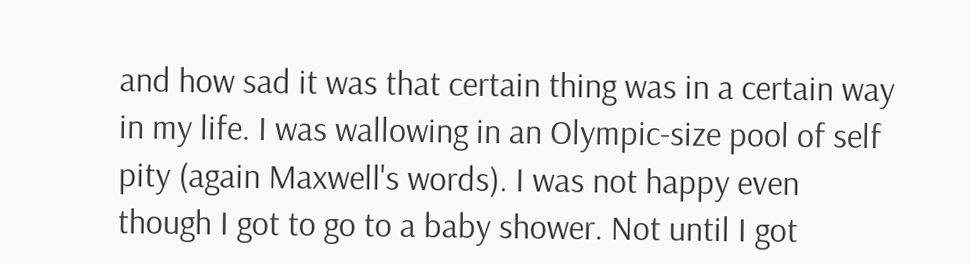and how sad it was that certain thing was in a certain way in my life. I was wallowing in an Olympic-size pool of self pity (again Maxwell's words). I was not happy even though I got to go to a baby shower. Not until I got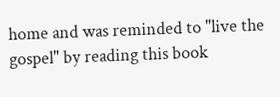home and was reminded to "live the gospel" by reading this book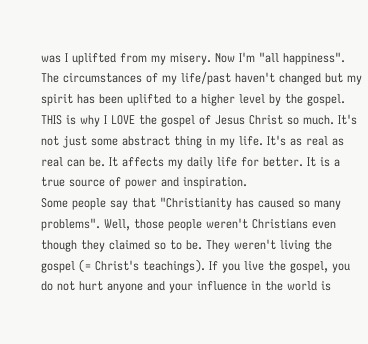was I uplifted from my misery. Now I'm "all happiness". The circumstances of my life/past haven't changed but my spirit has been uplifted to a higher level by the gospel. THIS is why I LOVE the gospel of Jesus Christ so much. It's not just some abstract thing in my life. It's as real as real can be. It affects my daily life for better. It is a true source of power and inspiration.
Some people say that "Christianity has caused so many problems". Well, those people weren't Christians even though they claimed so to be. They weren't living the gospel (= Christ's teachings). If you live the gospel, you do not hurt anyone and your influence in the world is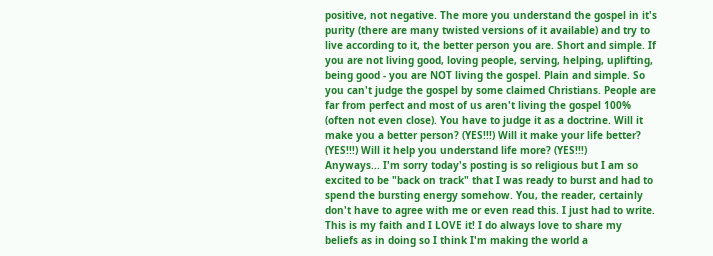positive, not negative. The more you understand the gospel in it's purity (there are many twisted versions of it available) and try to live according to it, the better person you are. Short and simple. If you are not living good, loving people, serving, helping, uplifting, being good - you are NOT living the gospel. Plain and simple. So you can't judge the gospel by some claimed Christians. People are far from perfect and most of us aren't living the gospel 100% (often not even close). You have to judge it as a doctrine. Will it make you a better person? (YES!!!) Will it make your life better? (YES!!!) Will it help you understand life more? (YES!!!)
Anyways... I'm sorry today's posting is so religious but I am so excited to be "back on track" that I was ready to burst and had to spend the bursting energy somehow. You, the reader, certainly don't have to agree with me or even read this. I just had to write. This is my faith and I LOVE it! I do always love to share my beliefs as in doing so I think I'm making the world a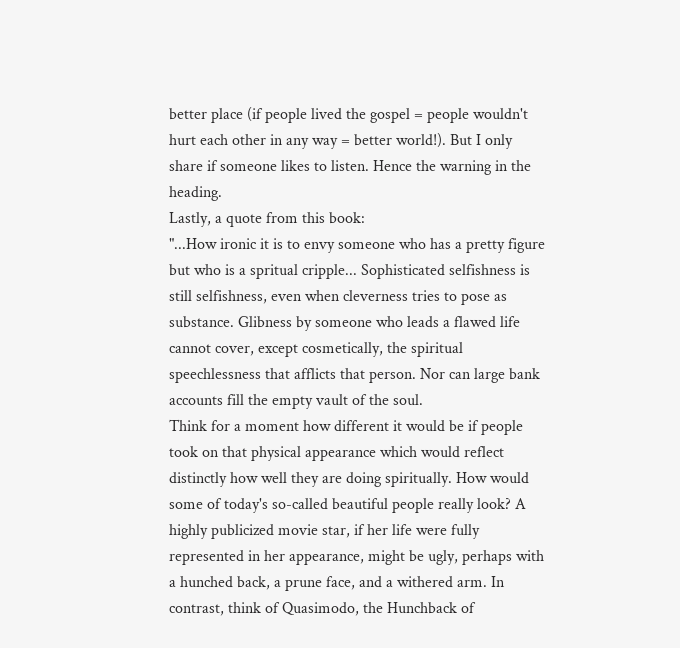better place (if people lived the gospel = people wouldn't hurt each other in any way = better world!). But I only share if someone likes to listen. Hence the warning in the heading.
Lastly, a quote from this book:
"...How ironic it is to envy someone who has a pretty figure but who is a spritual cripple... Sophisticated selfishness is still selfishness, even when cleverness tries to pose as substance. Glibness by someone who leads a flawed life cannot cover, except cosmetically, the spiritual speechlessness that afflicts that person. Nor can large bank accounts fill the empty vault of the soul.
Think for a moment how different it would be if people took on that physical appearance which would reflect distinctly how well they are doing spiritually. How would some of today's so-called beautiful people really look? A highly publicized movie star, if her life were fully represented in her appearance, might be ugly, perhaps with a hunched back, a prune face, and a withered arm. In contrast, think of Quasimodo, the Hunchback of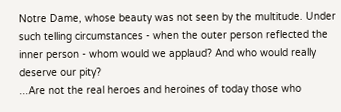Notre Dame, whose beauty was not seen by the multitude. Under such telling circumstances - when the outer person reflected the inner person - whom would we applaud? And who would really deserve our pity?
...Are not the real heroes and heroines of today those who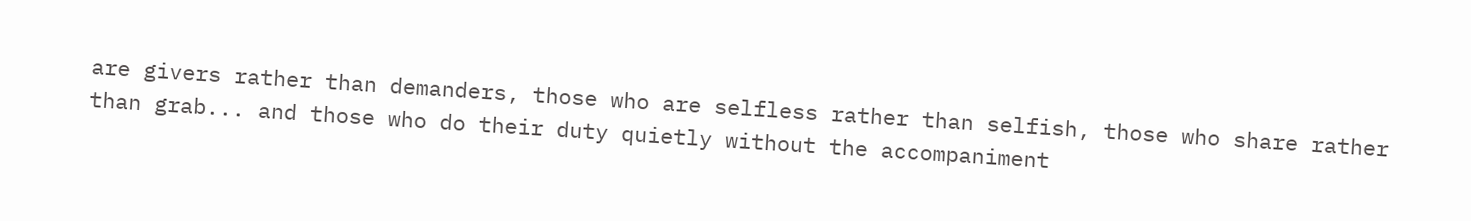are givers rather than demanders, those who are selfless rather than selfish, those who share rather than grab... and those who do their duty quietly without the accompaniment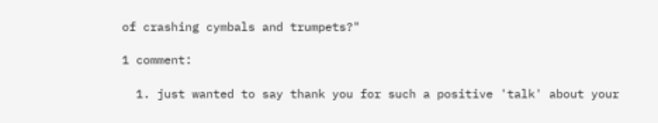of crashing cymbals and trumpets?"

1 comment:

  1. just wanted to say thank you for such a positive 'talk' about your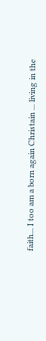faith... I too am a born again Christain ... living in the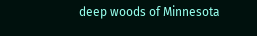deep woods of Minnesota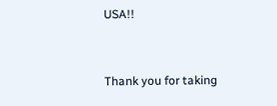USA!!


Thank you for taking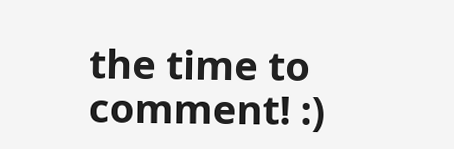the time to comment! :)